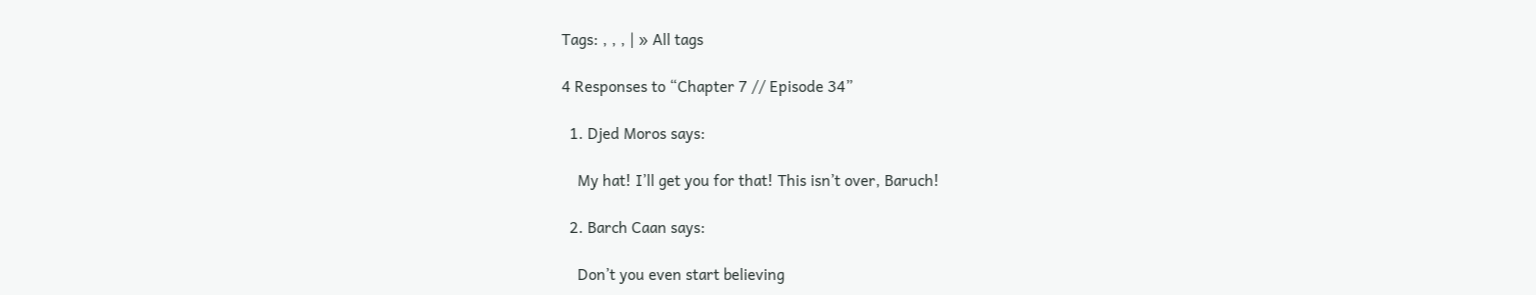Tags: , , , | » All tags

4 Responses to “Chapter 7 // Episode 34”

  1. Djed Moros says:

    My hat! I’ll get you for that! This isn’t over, Baruch!

  2. Barch Caan says:

    Don’t you even start believing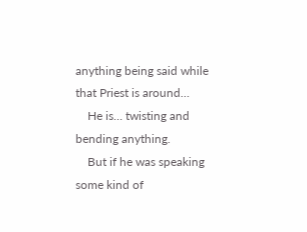anything being said while that Priest is around…
    He is… twisting and bending anything.
    But if he was speaking some kind of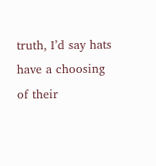truth, I’d say hats have a choosing of their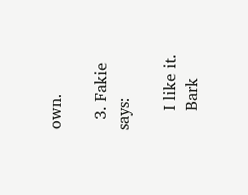own.

  3. Fakie says:

    I like it.
    Bark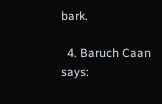bark.

  4. Baruch Caan says: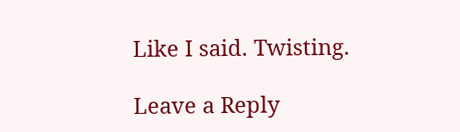Like I said. Twisting.

Leave a Reply